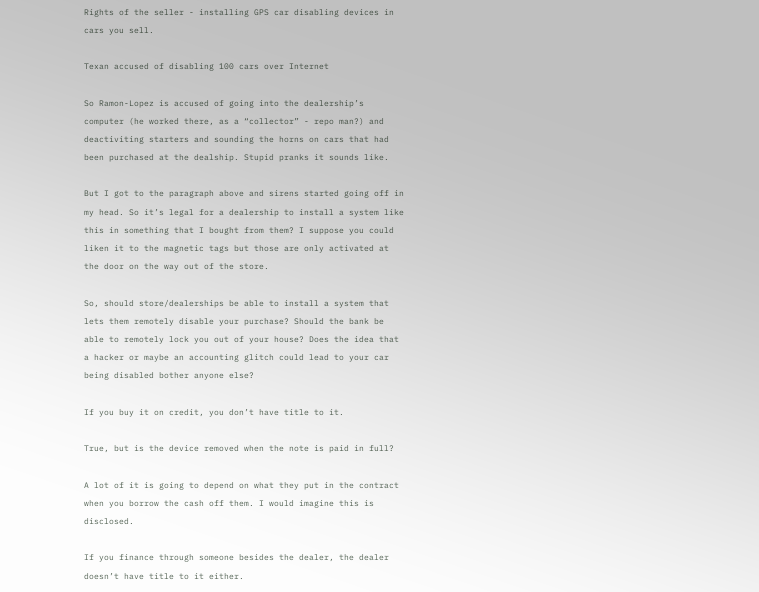Rights of the seller - installing GPS car disabling devices in cars you sell.

Texan accused of disabling 100 cars over Internet

So Ramon-Lopez is accused of going into the dealership’s computer (he worked there, as a “collector” - repo man?) and deactiviting starters and sounding the horns on cars that had been purchased at the dealship. Stupid pranks it sounds like.

But I got to the paragraph above and sirens started going off in my head. So it’s legal for a dealership to install a system like this in something that I bought from them? I suppose you could liken it to the magnetic tags but those are only activated at the door on the way out of the store.

So, should store/dealerships be able to install a system that lets them remotely disable your purchase? Should the bank be able to remotely lock you out of your house? Does the idea that a hacker or maybe an accounting glitch could lead to your car being disabled bother anyone else?

If you buy it on credit, you don’t have title to it.

True, but is the device removed when the note is paid in full?

A lot of it is going to depend on what they put in the contract when you borrow the cash off them. I would imagine this is disclosed.

If you finance through someone besides the dealer, the dealer doesn’t have title to it either.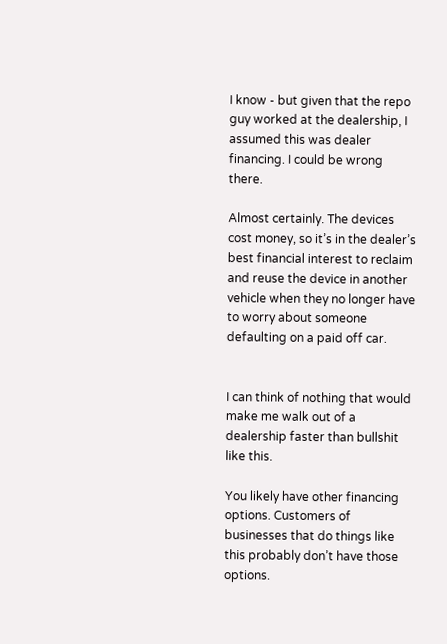I know - but given that the repo guy worked at the dealership, I assumed this was dealer financing. I could be wrong there.

Almost certainly. The devices cost money, so it’s in the dealer’s best financial interest to reclaim and reuse the device in another vehicle when they no longer have to worry about someone defaulting on a paid off car.


I can think of nothing that would make me walk out of a dealership faster than bullshit like this.

You likely have other financing options. Customers of businesses that do things like this probably don’t have those options.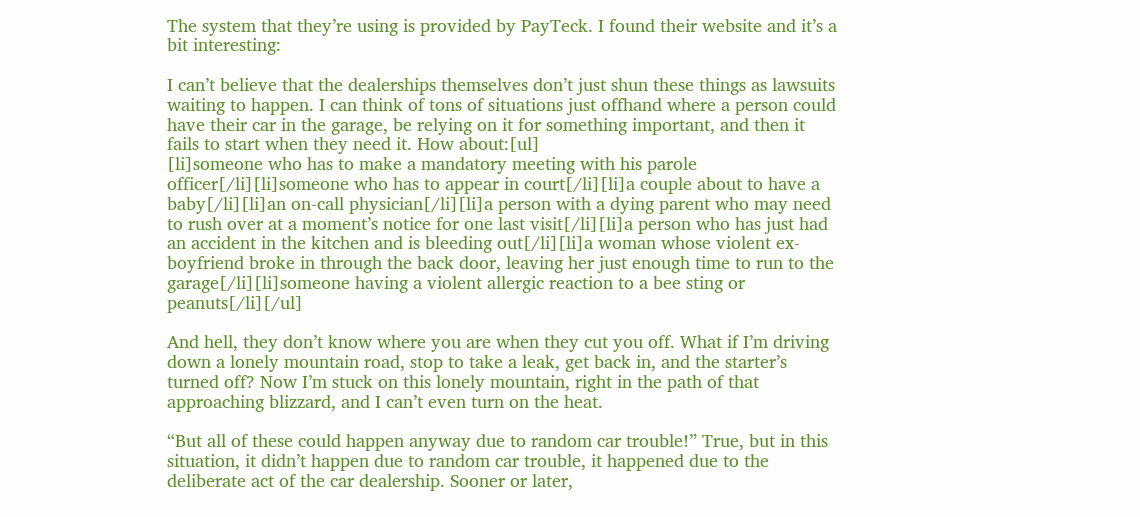The system that they’re using is provided by PayTeck. I found their website and it’s a bit interesting:

I can’t believe that the dealerships themselves don’t just shun these things as lawsuits waiting to happen. I can think of tons of situations just offhand where a person could have their car in the garage, be relying on it for something important, and then it fails to start when they need it. How about:[ul]
[li]someone who has to make a mandatory meeting with his parole officer[/li][li]someone who has to appear in court[/li][li]a couple about to have a baby[/li][li]an on-call physician[/li][li]a person with a dying parent who may need to rush over at a moment’s notice for one last visit[/li][li]a person who has just had an accident in the kitchen and is bleeding out[/li][li]a woman whose violent ex-boyfriend broke in through the back door, leaving her just enough time to run to the garage[/li][li]someone having a violent allergic reaction to a bee sting or peanuts[/li][/ul]

And hell, they don’t know where you are when they cut you off. What if I’m driving down a lonely mountain road, stop to take a leak, get back in, and the starter’s turned off? Now I’m stuck on this lonely mountain, right in the path of that approaching blizzard, and I can’t even turn on the heat.

“But all of these could happen anyway due to random car trouble!” True, but in this situation, it didn’t happen due to random car trouble, it happened due to the deliberate act of the car dealership. Sooner or later,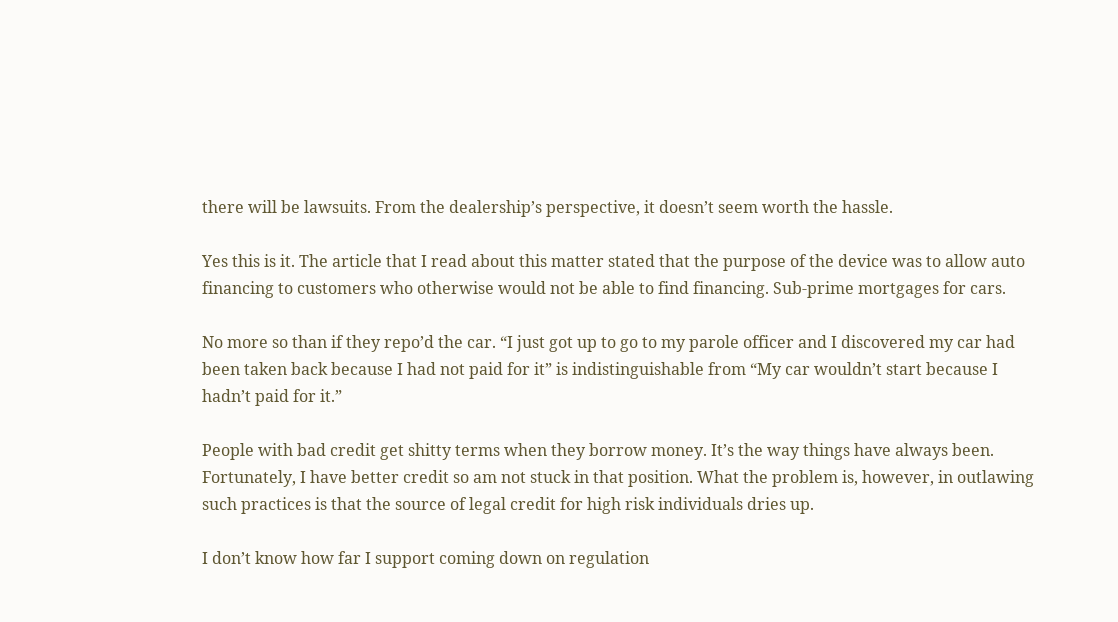there will be lawsuits. From the dealership’s perspective, it doesn’t seem worth the hassle.

Yes this is it. The article that I read about this matter stated that the purpose of the device was to allow auto financing to customers who otherwise would not be able to find financing. Sub-prime mortgages for cars.

No more so than if they repo’d the car. “I just got up to go to my parole officer and I discovered my car had been taken back because I had not paid for it” is indistinguishable from “My car wouldn’t start because I hadn’t paid for it.”

People with bad credit get shitty terms when they borrow money. It’s the way things have always been. Fortunately, I have better credit so am not stuck in that position. What the problem is, however, in outlawing such practices is that the source of legal credit for high risk individuals dries up.

I don’t know how far I support coming down on regulation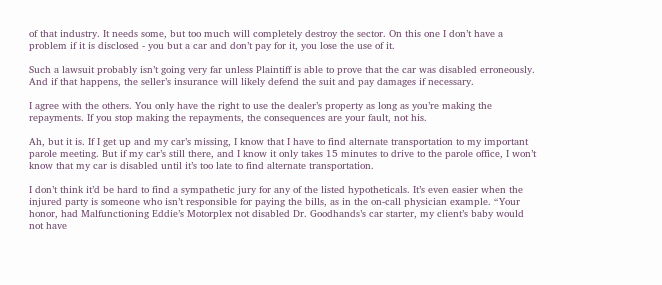of that industry. It needs some, but too much will completely destroy the sector. On this one I don’t have a problem if it is disclosed - you but a car and don’t pay for it, you lose the use of it.

Such a lawsuit probably isn’t going very far unless Plaintiff is able to prove that the car was disabled erroneously. And if that happens, the seller’s insurance will likely defend the suit and pay damages if necessary.

I agree with the others. You only have the right to use the dealer’s property as long as you’re making the repayments. If you stop making the repayments, the consequences are your fault, not his.

Ah, but it is. If I get up and my car’s missing, I know that I have to find alternate transportation to my important parole meeting. But if my car’s still there, and I know it only takes 15 minutes to drive to the parole office, I won’t know that my car is disabled until it’s too late to find alternate transportation.

I don’t think it’d be hard to find a sympathetic jury for any of the listed hypotheticals. It’s even easier when the injured party is someone who isn’t responsible for paying the bills, as in the on-call physician example. “Your honor, had Malfunctioning Eddie’s Motorplex not disabled Dr. Goodhands’s car starter, my client’s baby would not have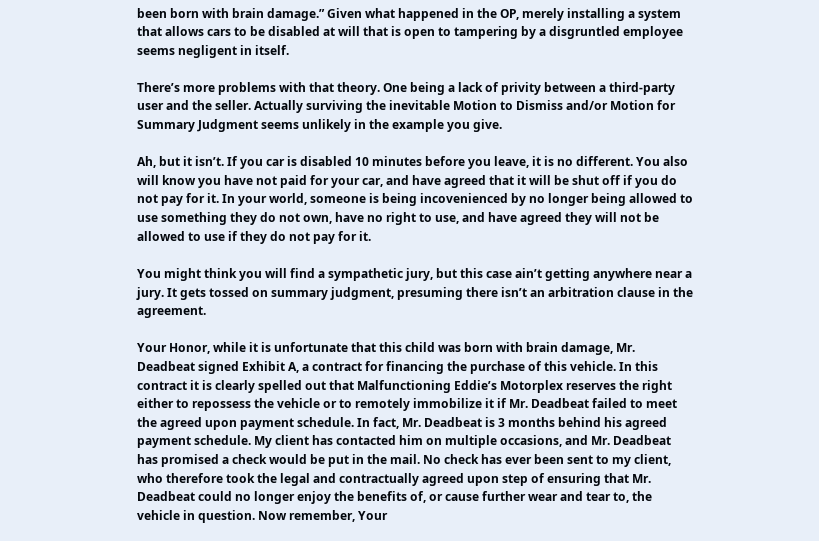been born with brain damage.” Given what happened in the OP, merely installing a system that allows cars to be disabled at will that is open to tampering by a disgruntled employee seems negligent in itself.

There’s more problems with that theory. One being a lack of privity between a third-party user and the seller. Actually surviving the inevitable Motion to Dismiss and/or Motion for Summary Judgment seems unlikely in the example you give.

Ah, but it isn’t. If you car is disabled 10 minutes before you leave, it is no different. You also will know you have not paid for your car, and have agreed that it will be shut off if you do not pay for it. In your world, someone is being incovenienced by no longer being allowed to use something they do not own, have no right to use, and have agreed they will not be allowed to use if they do not pay for it.

You might think you will find a sympathetic jury, but this case ain’t getting anywhere near a jury. It gets tossed on summary judgment, presuming there isn’t an arbitration clause in the agreement.

Your Honor, while it is unfortunate that this child was born with brain damage, Mr. Deadbeat signed Exhibit A, a contract for financing the purchase of this vehicle. In this contract it is clearly spelled out that Malfunctioning Eddie’s Motorplex reserves the right either to repossess the vehicle or to remotely immobilize it if Mr. Deadbeat failed to meet the agreed upon payment schedule. In fact, Mr. Deadbeat is 3 months behind his agreed payment schedule. My client has contacted him on multiple occasions, and Mr. Deadbeat has promised a check would be put in the mail. No check has ever been sent to my client, who therefore took the legal and contractually agreed upon step of ensuring that Mr. Deadbeat could no longer enjoy the benefits of, or cause further wear and tear to, the vehicle in question. Now remember, Your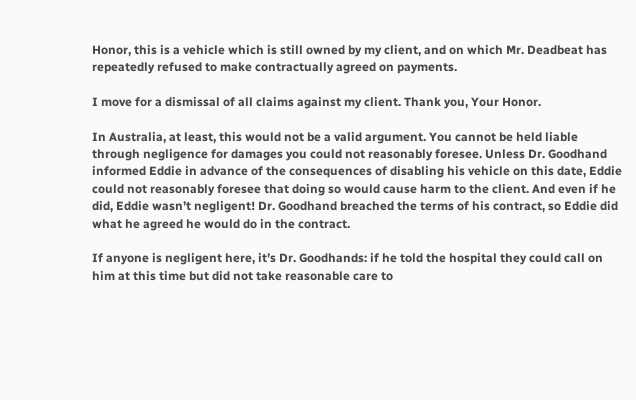Honor, this is a vehicle which is still owned by my client, and on which Mr. Deadbeat has repeatedly refused to make contractually agreed on payments.

I move for a dismissal of all claims against my client. Thank you, Your Honor.

In Australia, at least, this would not be a valid argument. You cannot be held liable through negligence for damages you could not reasonably foresee. Unless Dr. Goodhand informed Eddie in advance of the consequences of disabling his vehicle on this date, Eddie could not reasonably foresee that doing so would cause harm to the client. And even if he did, Eddie wasn’t negligent! Dr. Goodhand breached the terms of his contract, so Eddie did what he agreed he would do in the contract.

If anyone is negligent here, it’s Dr. Goodhands: if he told the hospital they could call on him at this time but did not take reasonable care to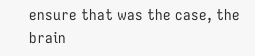ensure that was the case, the brain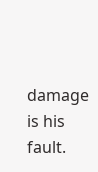damage is his fault.